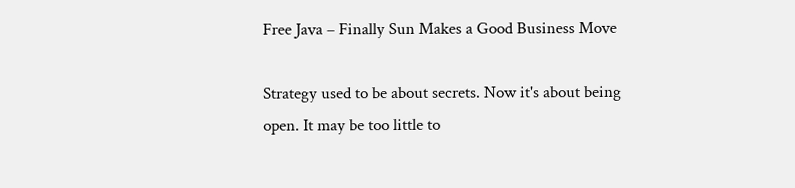Free Java – Finally Sun Makes a Good Business Move

Strategy used to be about secrets. Now it's about being open. It may be too little to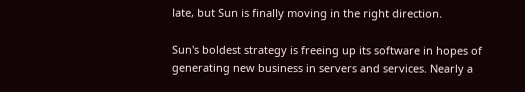late, but Sun is finally moving in the right direction.

Sun's boldest strategy is freeing up its software in hopes of generating new business in servers and services. Nearly a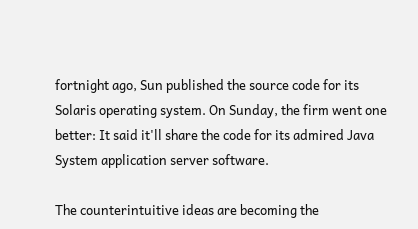fortnight ago, Sun published the source code for its Solaris operating system. On Sunday, the firm went one better: It said it'll share the code for its admired Java System application server software.

The counterintuitive ideas are becoming the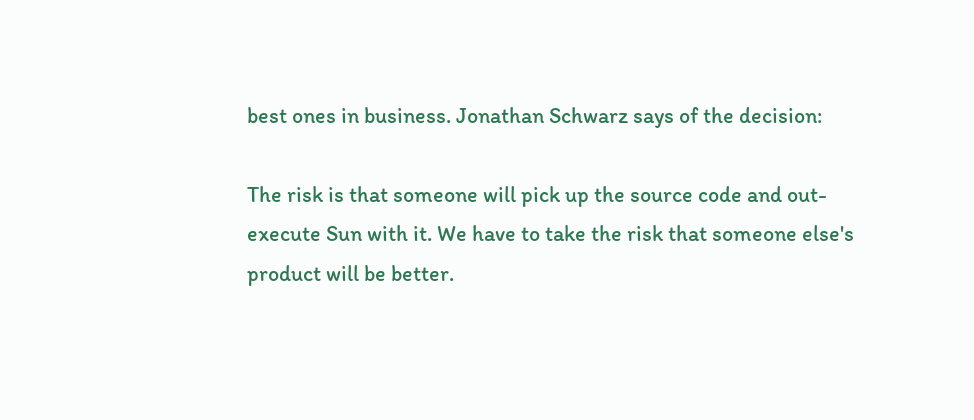best ones in business. Jonathan Schwarz says of the decision:

The risk is that someone will pick up the source code and out-execute Sun with it. We have to take the risk that someone else's product will be better.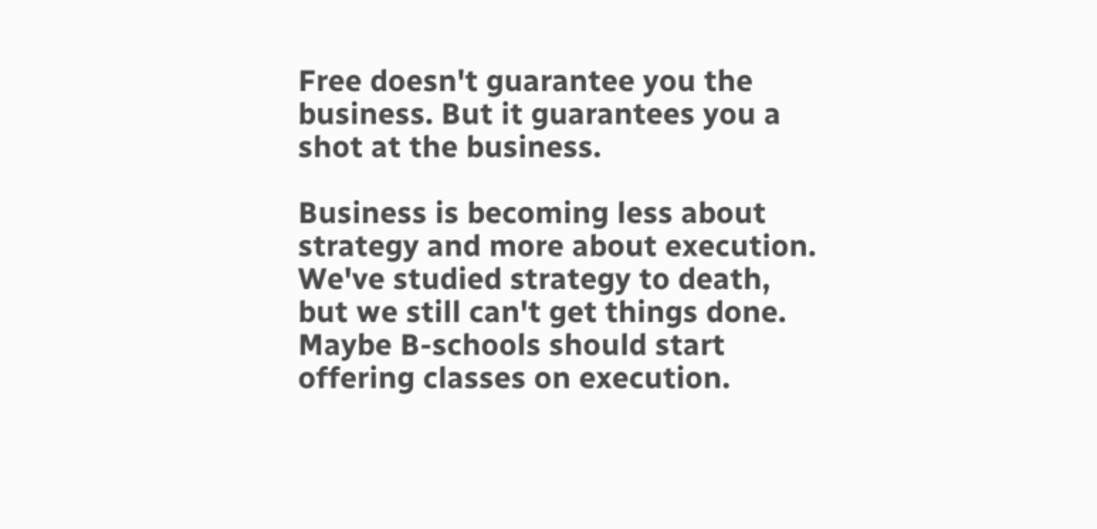Free doesn't guarantee you the business. But it guarantees you a shot at the business.

Business is becoming less about strategy and more about execution. We've studied strategy to death, but we still can't get things done. Maybe B-schools should start offering classes on execution.